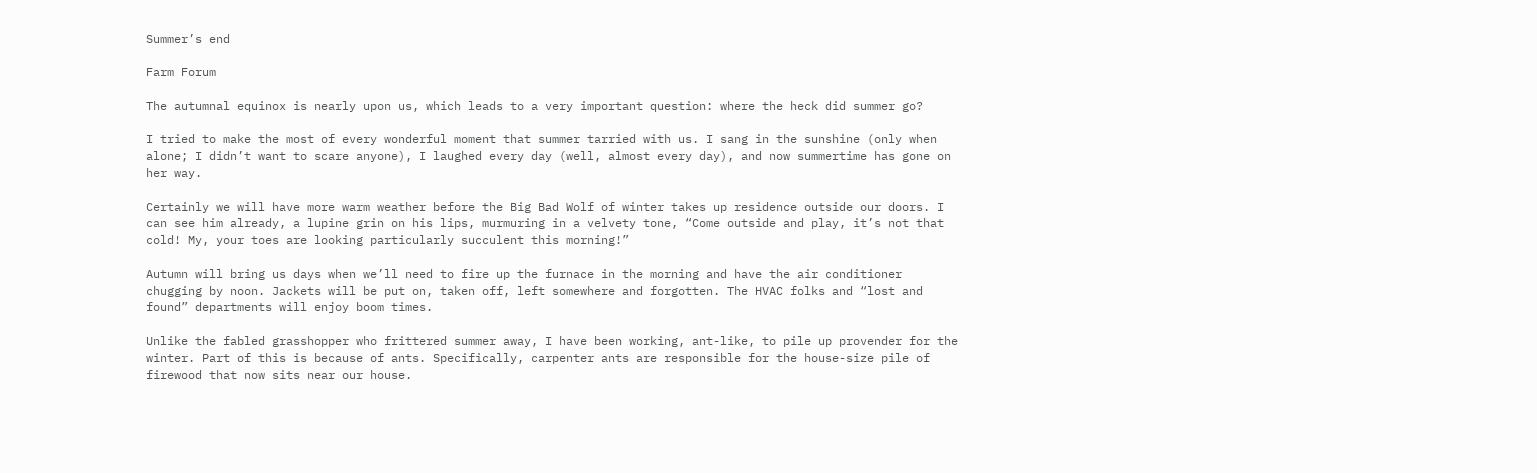Summer’s end

Farm Forum

The autumnal equinox is nearly upon us, which leads to a very important question: where the heck did summer go?

I tried to make the most of every wonderful moment that summer tarried with us. I sang in the sunshine (only when alone; I didn’t want to scare anyone), I laughed every day (well, almost every day), and now summertime has gone on her way.

Certainly we will have more warm weather before the Big Bad Wolf of winter takes up residence outside our doors. I can see him already, a lupine grin on his lips, murmuring in a velvety tone, “Come outside and play, it’s not that cold! My, your toes are looking particularly succulent this morning!”

Autumn will bring us days when we’ll need to fire up the furnace in the morning and have the air conditioner chugging by noon. Jackets will be put on, taken off, left somewhere and forgotten. The HVAC folks and “lost and found” departments will enjoy boom times.

Unlike the fabled grasshopper who frittered summer away, I have been working, ant-like, to pile up provender for the winter. Part of this is because of ants. Specifically, carpenter ants are responsible for the house-size pile of firewood that now sits near our house.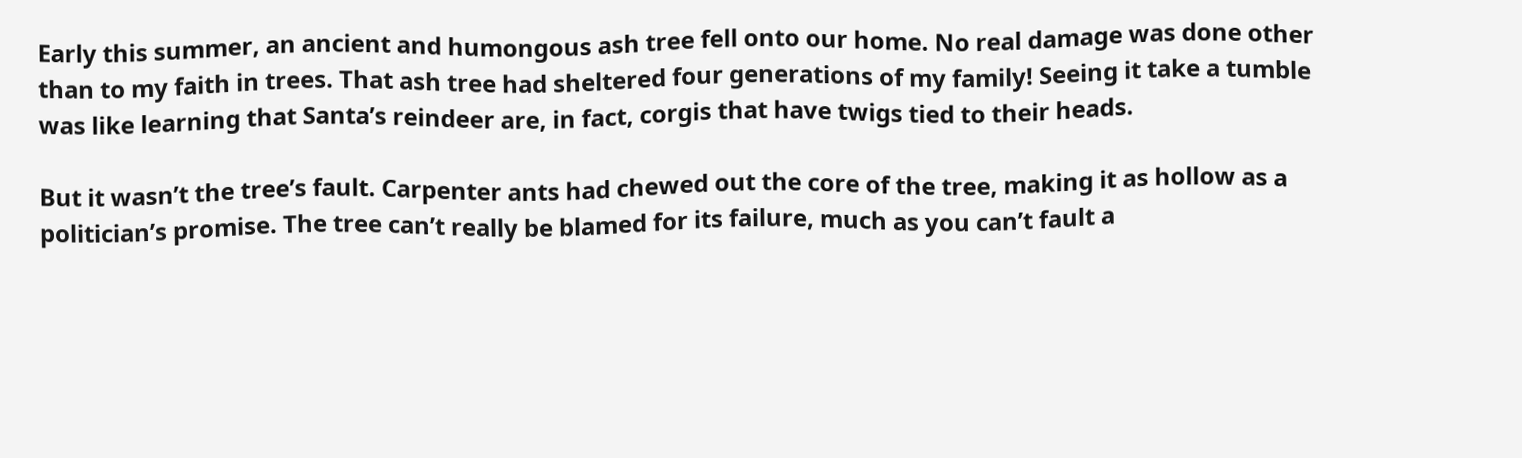Early this summer, an ancient and humongous ash tree fell onto our home. No real damage was done other than to my faith in trees. That ash tree had sheltered four generations of my family! Seeing it take a tumble was like learning that Santa’s reindeer are, in fact, corgis that have twigs tied to their heads.

But it wasn’t the tree’s fault. Carpenter ants had chewed out the core of the tree, making it as hollow as a politician’s promise. The tree can’t really be blamed for its failure, much as you can’t fault a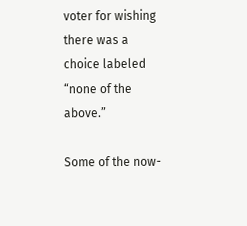voter for wishing there was a choice labeled “none of the above.”

Some of the now-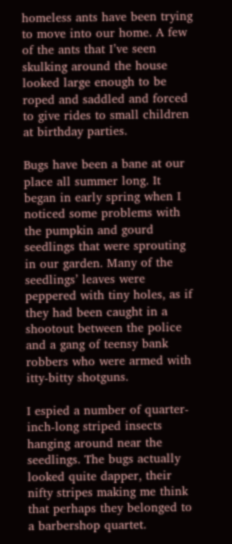homeless ants have been trying to move into our home. A few of the ants that I’ve seen skulking around the house looked large enough to be roped and saddled and forced to give rides to small children at birthday parties.

Bugs have been a bane at our place all summer long. It began in early spring when I noticed some problems with the pumpkin and gourd seedlings that were sprouting in our garden. Many of the seedlings’ leaves were peppered with tiny holes, as if they had been caught in a shootout between the police and a gang of teensy bank robbers who were armed with itty-bitty shotguns.

I espied a number of quarter-inch-long striped insects hanging around near the seedlings. The bugs actually looked quite dapper, their nifty stripes making me think that perhaps they belonged to a barbershop quartet.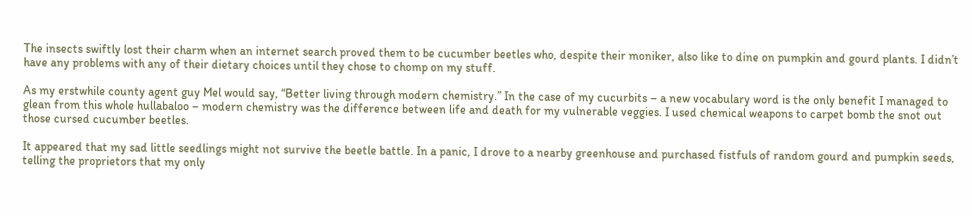The insects swiftly lost their charm when an internet search proved them to be cucumber beetles who, despite their moniker, also like to dine on pumpkin and gourd plants. I didn’t have any problems with any of their dietary choices until they chose to chomp on my stuff.

As my erstwhile county agent guy Mel would say, “Better living through modern chemistry.” In the case of my cucurbits – a new vocabulary word is the only benefit I managed to glean from this whole hullabaloo – modern chemistry was the difference between life and death for my vulnerable veggies. I used chemical weapons to carpet bomb the snot out those cursed cucumber beetles.

It appeared that my sad little seedlings might not survive the beetle battle. In a panic, I drove to a nearby greenhouse and purchased fistfuls of random gourd and pumpkin seeds, telling the proprietors that my only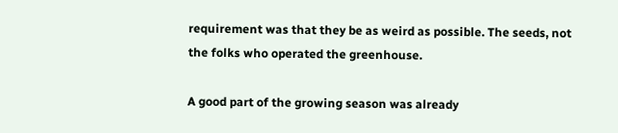requirement was that they be as weird as possible. The seeds, not the folks who operated the greenhouse.

A good part of the growing season was already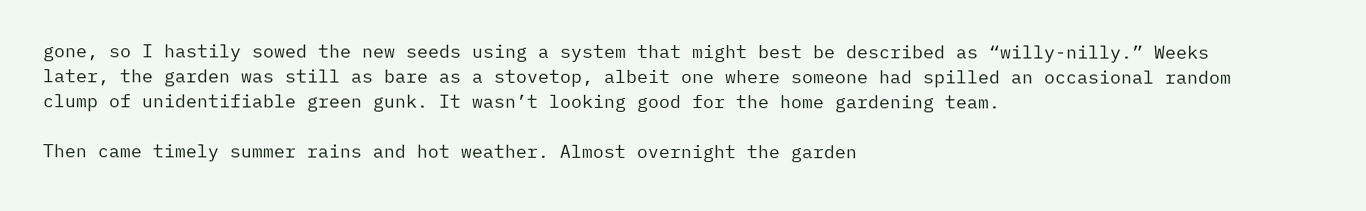gone, so I hastily sowed the new seeds using a system that might best be described as “willy-nilly.” Weeks later, the garden was still as bare as a stovetop, albeit one where someone had spilled an occasional random clump of unidentifiable green gunk. It wasn’t looking good for the home gardening team.

Then came timely summer rains and hot weather. Almost overnight the garden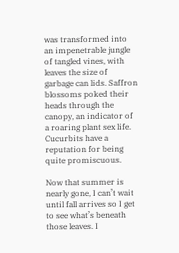was transformed into an impenetrable jungle of tangled vines, with leaves the size of garbage can lids. Saffron blossoms poked their heads through the canopy, an indicator of a roaring plant sex life. Cucurbits have a reputation for being quite promiscuous.

Now that summer is nearly gone, I can’t wait until fall arrives so I get to see what’s beneath those leaves. I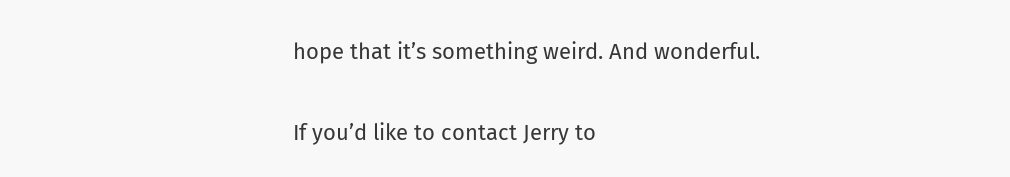hope that it’s something weird. And wonderful.

If you’d like to contact Jerry to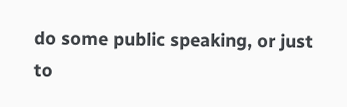do some public speaking, or just to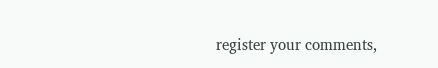register your comments,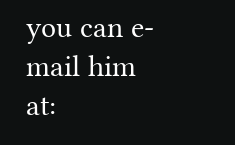you can e-mail him at: